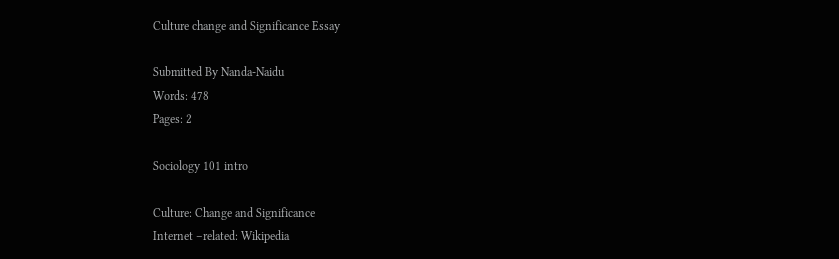Culture change and Significance Essay

Submitted By Nanda-Naidu
Words: 478
Pages: 2

Sociology 101 intro

Culture: Change and Significance
Internet –related: Wikipedia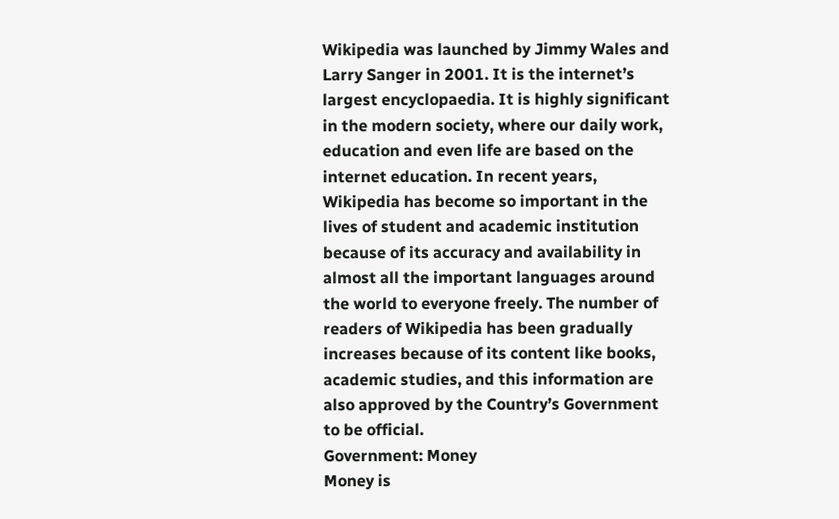Wikipedia was launched by Jimmy Wales and Larry Sanger in 2001. It is the internet’s largest encyclopaedia. It is highly significant in the modern society, where our daily work, education and even life are based on the internet education. In recent years, Wikipedia has become so important in the lives of student and academic institution because of its accuracy and availability in almost all the important languages around the world to everyone freely. The number of readers of Wikipedia has been gradually increases because of its content like books, academic studies, and this information are also approved by the Country’s Government to be official.
Government: Money
Money is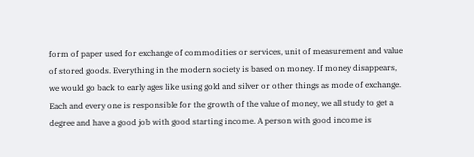form of paper used for exchange of commodities or services, unit of measurement and value of stored goods. Everything in the modern society is based on money. If money disappears, we would go back to early ages like using gold and silver or other things as mode of exchange. Each and every one is responsible for the growth of the value of money, we all study to get a degree and have a good job with good starting income. A person with good income is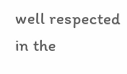well respected in the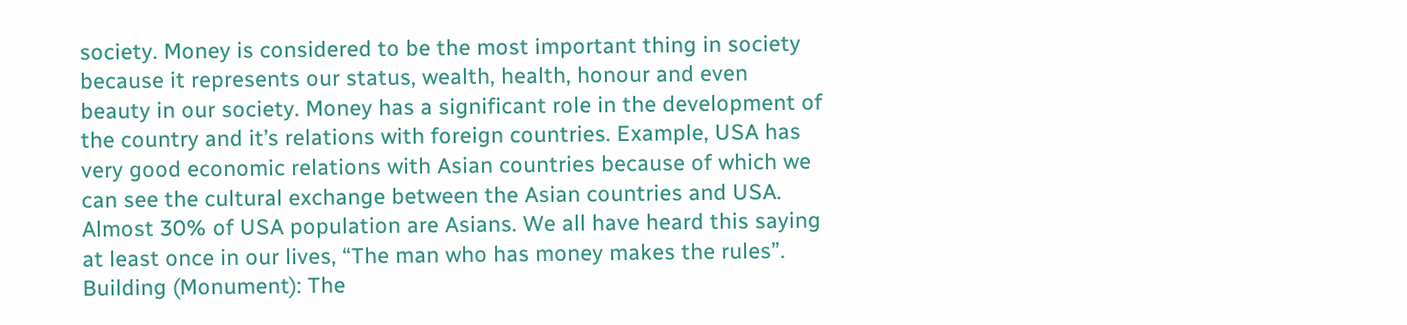society. Money is considered to be the most important thing in society because it represents our status, wealth, health, honour and even beauty in our society. Money has a significant role in the development of the country and it’s relations with foreign countries. Example, USA has very good economic relations with Asian countries because of which we can see the cultural exchange between the Asian countries and USA. Almost 30% of USA population are Asians. We all have heard this saying at least once in our lives, “The man who has money makes the rules”.
Building (Monument): The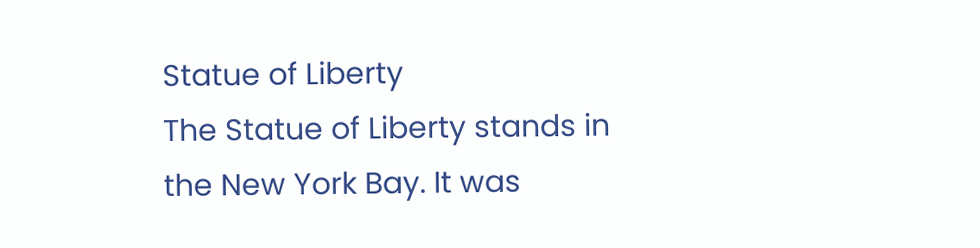Statue of Liberty
The Statue of Liberty stands in the New York Bay. It was